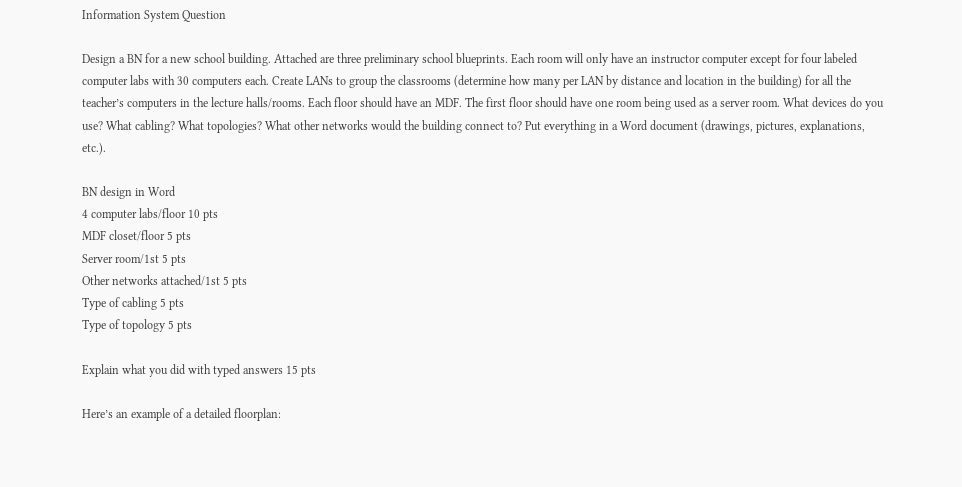Information System Question

Design a BN for a new school building. Attached are three preliminary school blueprints. Each room will only have an instructor computer except for four labeled computer labs with 30 computers each. Create LANs to group the classrooms (determine how many per LAN by distance and location in the building) for all the teacher’s computers in the lecture halls/rooms. Each floor should have an MDF. The first floor should have one room being used as a server room. What devices do you use? What cabling? What topologies? What other networks would the building connect to? Put everything in a Word document (drawings, pictures, explanations, etc.).

BN design in Word
4 computer labs/floor 10 pts
MDF closet/floor 5 pts
Server room/1st 5 pts
Other networks attached/1st 5 pts
Type of cabling 5 pts
Type of topology 5 pts

Explain what you did with typed answers 15 pts

Here’s an example of a detailed floorplan: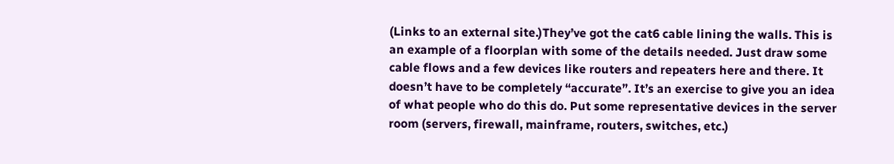(Links to an external site.)They’ve got the cat6 cable lining the walls. This is an example of a floorplan with some of the details needed. Just draw some cable flows and a few devices like routers and repeaters here and there. It doesn’t have to be completely “accurate”. It’s an exercise to give you an idea of what people who do this do. Put some representative devices in the server room (servers, firewall, mainframe, routers, switches, etc.)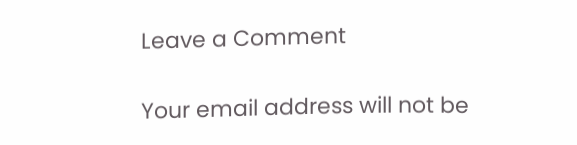Leave a Comment

Your email address will not be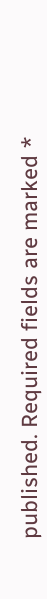published. Required fields are marked *